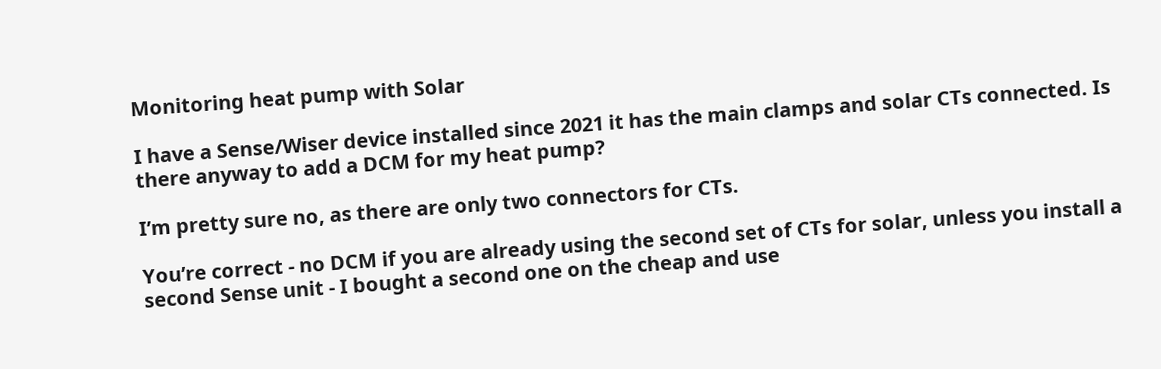Monitoring heat pump with Solar

I have a Sense/Wiser device installed since 2021 it has the main clamps and solar CTs connected. Is there anyway to add a DCM for my heat pump?

I’m pretty sure no, as there are only two connectors for CTs.

You’re correct - no DCM if you are already using the second set of CTs for solar, unless you install a second Sense unit - I bought a second one on the cheap and use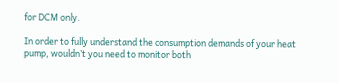for DCM only.

In order to fully understand the consumption demands of your heat pump, wouldn’t you need to monitor both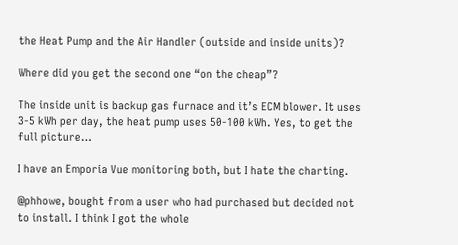the Heat Pump and the Air Handler (outside and inside units)?

Where did you get the second one “on the cheap”?

The inside unit is backup gas furnace and it’s ECM blower. It uses 3-5 kWh per day, the heat pump uses 50-100 kWh. Yes, to get the full picture…

I have an Emporia Vue monitoring both, but I hate the charting.

@phhowe, bought from a user who had purchased but decided not to install. I think I got the whole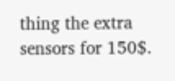thing the extra sensors for 150$.